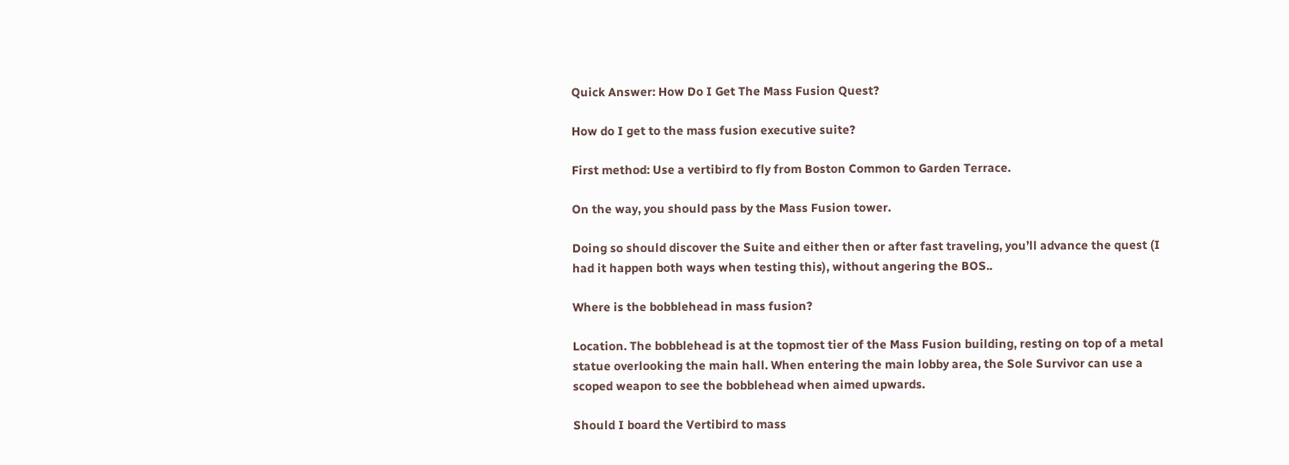Quick Answer: How Do I Get The Mass Fusion Quest?

How do I get to the mass fusion executive suite?

First method: Use a vertibird to fly from Boston Common to Garden Terrace.

On the way, you should pass by the Mass Fusion tower.

Doing so should discover the Suite and either then or after fast traveling, you’ll advance the quest (I had it happen both ways when testing this), without angering the BOS..

Where is the bobblehead in mass fusion?

Location. The bobblehead is at the topmost tier of the Mass Fusion building, resting on top of a metal statue overlooking the main hall. When entering the main lobby area, the Sole Survivor can use a scoped weapon to see the bobblehead when aimed upwards.

Should I board the Vertibird to mass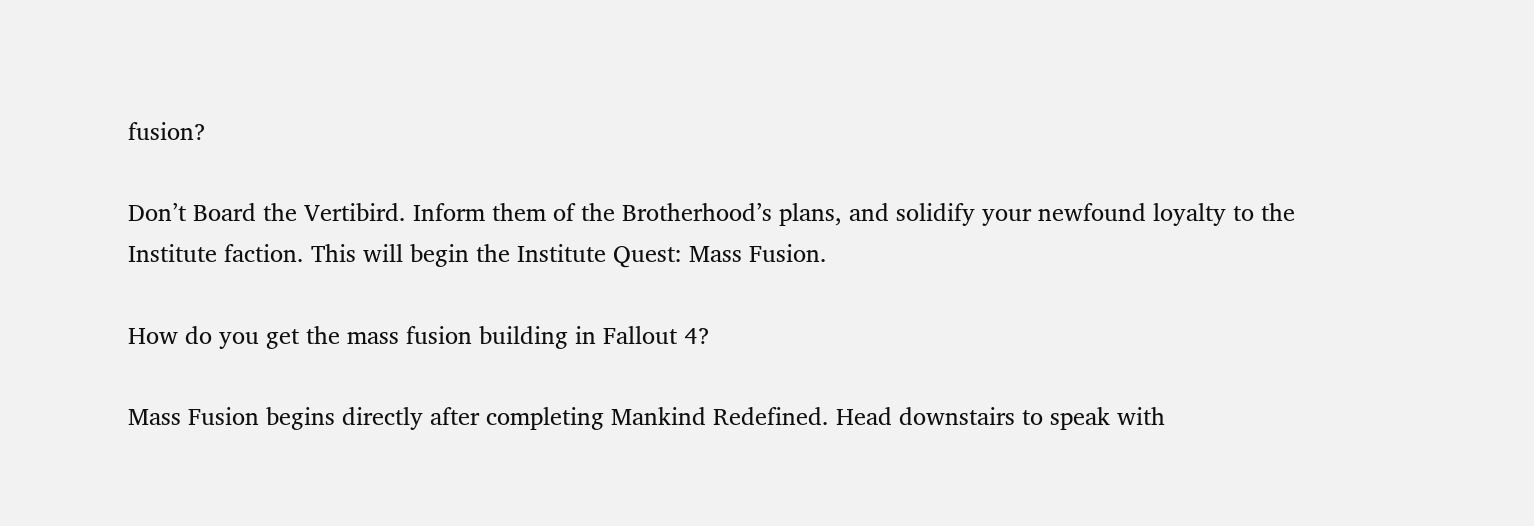fusion?

Don’t Board the Vertibird. Inform them of the Brotherhood’s plans, and solidify your newfound loyalty to the Institute faction. This will begin the Institute Quest: Mass Fusion.

How do you get the mass fusion building in Fallout 4?

Mass Fusion begins directly after completing Mankind Redefined. Head downstairs to speak with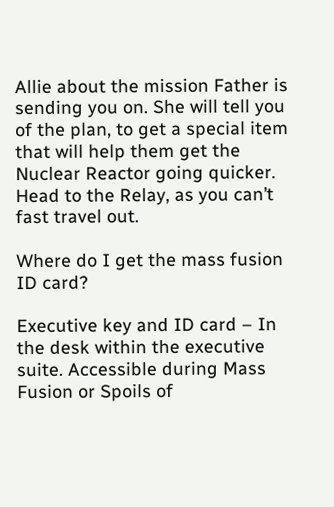Allie about the mission Father is sending you on. She will tell you of the plan, to get a special item that will help them get the Nuclear Reactor going quicker. Head to the Relay, as you can’t fast travel out.

Where do I get the mass fusion ID card?

Executive key and ID card – In the desk within the executive suite. Accessible during Mass Fusion or Spoils of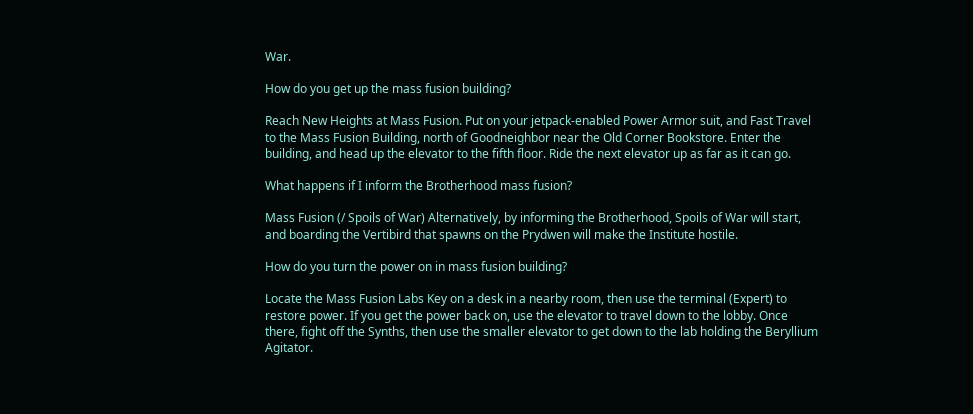War.

How do you get up the mass fusion building?

Reach New Heights at Mass Fusion. Put on your jetpack-enabled Power Armor suit, and Fast Travel to the Mass Fusion Building, north of Goodneighbor near the Old Corner Bookstore. Enter the building, and head up the elevator to the fifth floor. Ride the next elevator up as far as it can go.

What happens if I inform the Brotherhood mass fusion?

Mass Fusion (/ Spoils of War) Alternatively, by informing the Brotherhood, Spoils of War will start, and boarding the Vertibird that spawns on the Prydwen will make the Institute hostile.

How do you turn the power on in mass fusion building?

Locate the Mass Fusion Labs Key on a desk in a nearby room, then use the terminal (Expert) to restore power. If you get the power back on, use the elevator to travel down to the lobby. Once there, fight off the Synths, then use the smaller elevator to get down to the lab holding the Beryllium Agitator.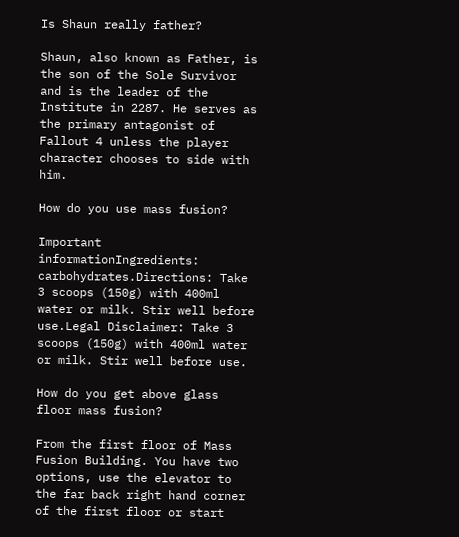Is Shaun really father?

Shaun, also known as Father, is the son of the Sole Survivor and is the leader of the Institute in 2287. He serves as the primary antagonist of Fallout 4 unless the player character chooses to side with him.

How do you use mass fusion?

Important informationIngredients: carbohydrates.Directions: Take 3 scoops (150g) with 400ml water or milk. Stir well before use.Legal Disclaimer: Take 3 scoops (150g) with 400ml water or milk. Stir well before use.

How do you get above glass floor mass fusion?

From the first floor of Mass Fusion Building. You have two options, use the elevator to the far back right hand corner of the first floor or start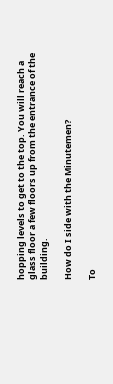hopping levels to get to the top. You will reach a glass floor a few floors up from the entrance of the building.

How do I side with the Minutemen?

To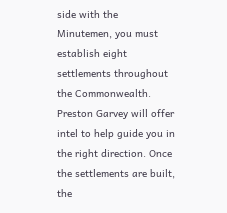side with the Minutemen, you must establish eight settlements throughout the Commonwealth. Preston Garvey will offer intel to help guide you in the right direction. Once the settlements are built, the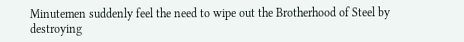Minutemen suddenly feel the need to wipe out the Brotherhood of Steel by destroying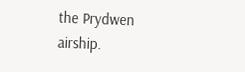the Prydwen airship.